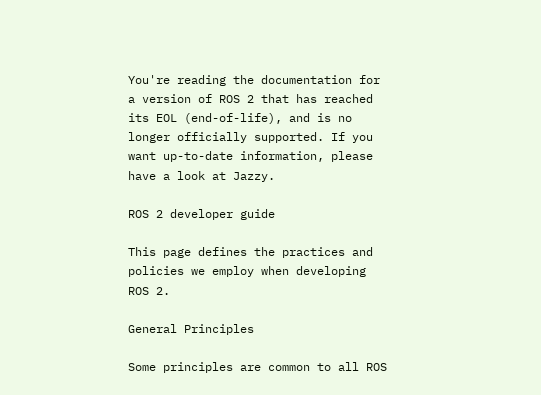You're reading the documentation for a version of ROS 2 that has reached its EOL (end-of-life), and is no longer officially supported. If you want up-to-date information, please have a look at Jazzy.

ROS 2 developer guide

This page defines the practices and policies we employ when developing ROS 2.

General Principles

Some principles are common to all ROS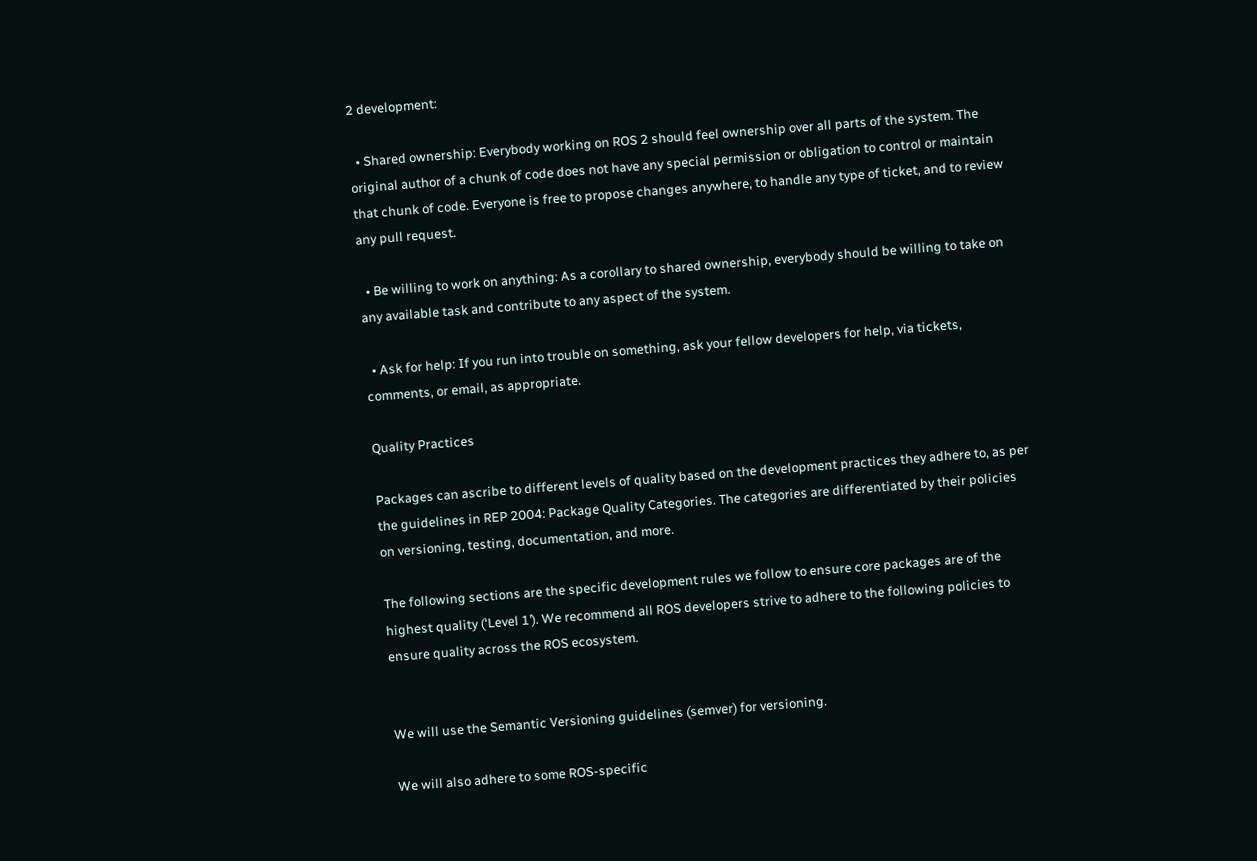2 development:

  • Shared ownership: Everybody working on ROS 2 should feel ownership over all parts of the system. The original author of a chunk of code does not have any special permission or obligation to control or maintain that chunk of code. Everyone is free to propose changes anywhere, to handle any type of ticket, and to review any pull request.

  • Be willing to work on anything: As a corollary to shared ownership, everybody should be willing to take on any available task and contribute to any aspect of the system.

  • Ask for help: If you run into trouble on something, ask your fellow developers for help, via tickets, comments, or email, as appropriate.

Quality Practices

Packages can ascribe to different levels of quality based on the development practices they adhere to, as per the guidelines in REP 2004: Package Quality Categories. The categories are differentiated by their policies on versioning, testing, documentation, and more.

The following sections are the specific development rules we follow to ensure core packages are of the highest quality (‘Level 1’). We recommend all ROS developers strive to adhere to the following policies to ensure quality across the ROS ecosystem.


We will use the Semantic Versioning guidelines (semver) for versioning.

We will also adhere to some ROS-specific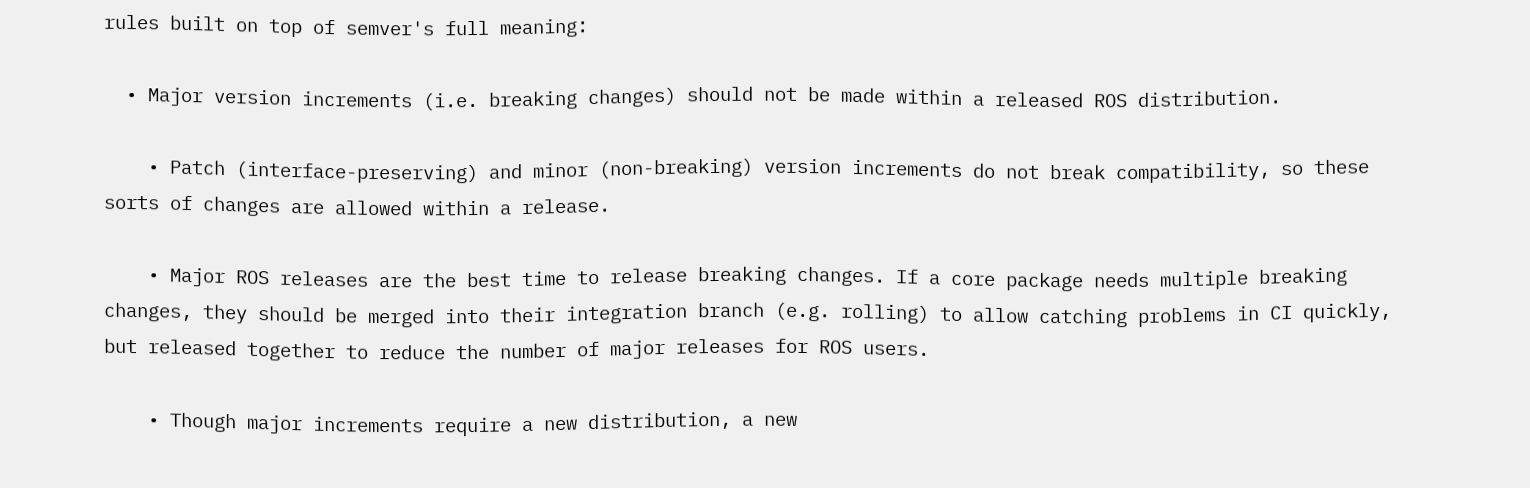rules built on top of semver's full meaning:

  • Major version increments (i.e. breaking changes) should not be made within a released ROS distribution.

    • Patch (interface-preserving) and minor (non-breaking) version increments do not break compatibility, so these sorts of changes are allowed within a release.

    • Major ROS releases are the best time to release breaking changes. If a core package needs multiple breaking changes, they should be merged into their integration branch (e.g. rolling) to allow catching problems in CI quickly, but released together to reduce the number of major releases for ROS users.

    • Though major increments require a new distribution, a new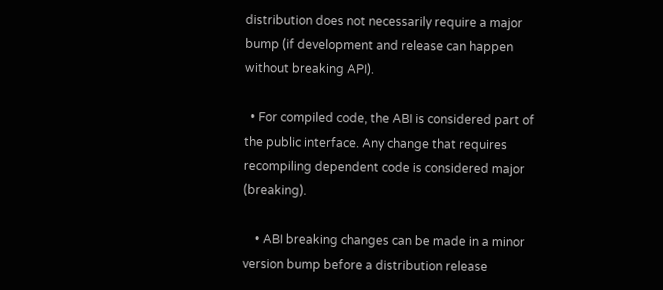distribution does not necessarily require a major bump (if development and release can happen without breaking API).

  • For compiled code, the ABI is considered part of the public interface. Any change that requires recompiling dependent code is considered major (breaking).

    • ABI breaking changes can be made in a minor version bump before a distribution release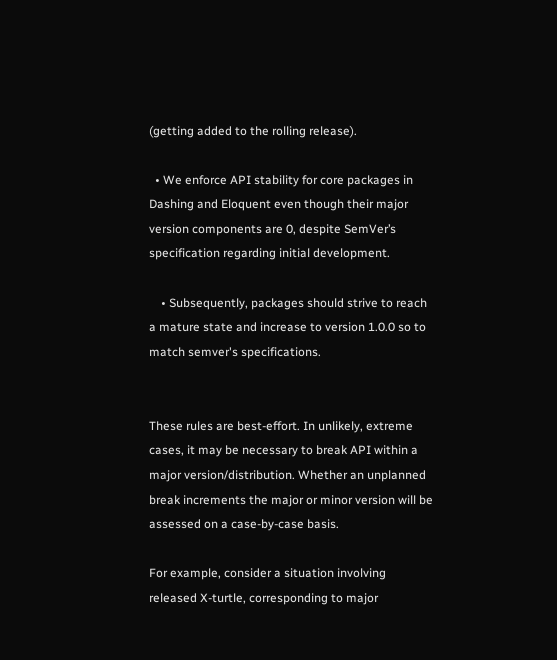(getting added to the rolling release).

  • We enforce API stability for core packages in Dashing and Eloquent even though their major version components are 0, despite SemVer’s specification regarding initial development.

    • Subsequently, packages should strive to reach a mature state and increase to version 1.0.0 so to match semver's specifications.


These rules are best-effort. In unlikely, extreme cases, it may be necessary to break API within a major version/distribution. Whether an unplanned break increments the major or minor version will be assessed on a case-by-case basis.

For example, consider a situation involving released X-turtle, corresponding to major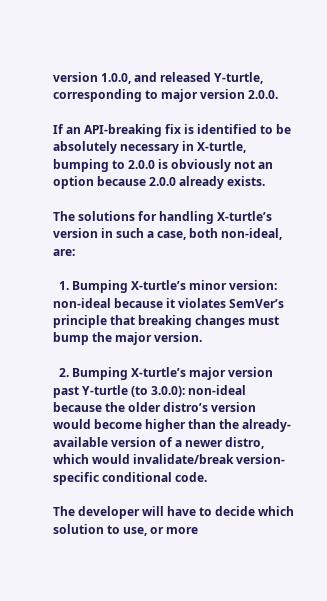version 1.0.0, and released Y-turtle, corresponding to major version 2.0.0.

If an API-breaking fix is identified to be absolutely necessary in X-turtle, bumping to 2.0.0 is obviously not an option because 2.0.0 already exists.

The solutions for handling X-turtle’s version in such a case, both non-ideal, are:

  1. Bumping X-turtle’s minor version: non-ideal because it violates SemVer’s principle that breaking changes must bump the major version.

  2. Bumping X-turtle’s major version past Y-turtle (to 3.0.0): non-ideal because the older distro’s version would become higher than the already-available version of a newer distro, which would invalidate/break version-specific conditional code.

The developer will have to decide which solution to use, or more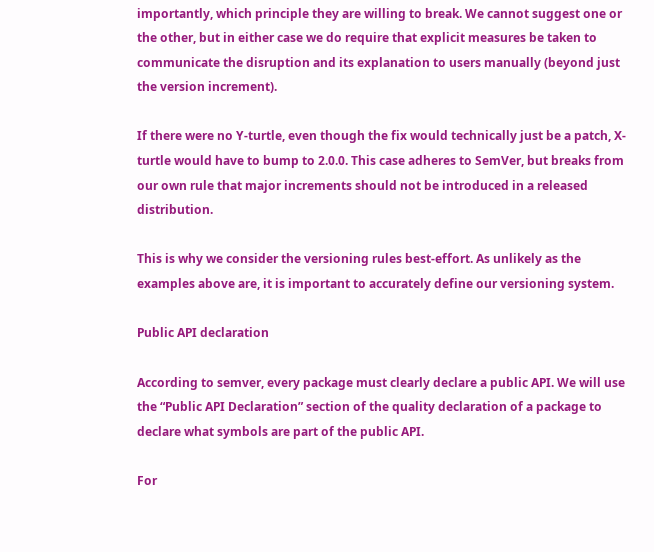importantly, which principle they are willing to break. We cannot suggest one or the other, but in either case we do require that explicit measures be taken to communicate the disruption and its explanation to users manually (beyond just the version increment).

If there were no Y-turtle, even though the fix would technically just be a patch, X-turtle would have to bump to 2.0.0. This case adheres to SemVer, but breaks from our own rule that major increments should not be introduced in a released distribution.

This is why we consider the versioning rules best-effort. As unlikely as the examples above are, it is important to accurately define our versioning system.

Public API declaration

According to semver, every package must clearly declare a public API. We will use the “Public API Declaration” section of the quality declaration of a package to declare what symbols are part of the public API.

For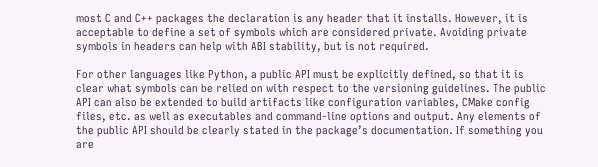most C and C++ packages the declaration is any header that it installs. However, it is acceptable to define a set of symbols which are considered private. Avoiding private symbols in headers can help with ABI stability, but is not required.

For other languages like Python, a public API must be explicitly defined, so that it is clear what symbols can be relied on with respect to the versioning guidelines. The public API can also be extended to build artifacts like configuration variables, CMake config files, etc. as well as executables and command-line options and output. Any elements of the public API should be clearly stated in the package’s documentation. If something you are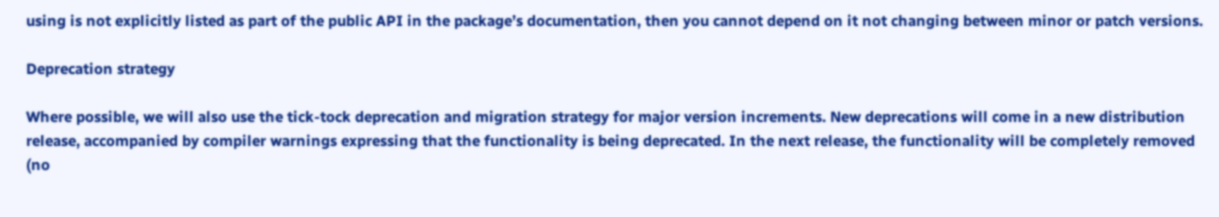using is not explicitly listed as part of the public API in the package’s documentation, then you cannot depend on it not changing between minor or patch versions.

Deprecation strategy

Where possible, we will also use the tick-tock deprecation and migration strategy for major version increments. New deprecations will come in a new distribution release, accompanied by compiler warnings expressing that the functionality is being deprecated. In the next release, the functionality will be completely removed (no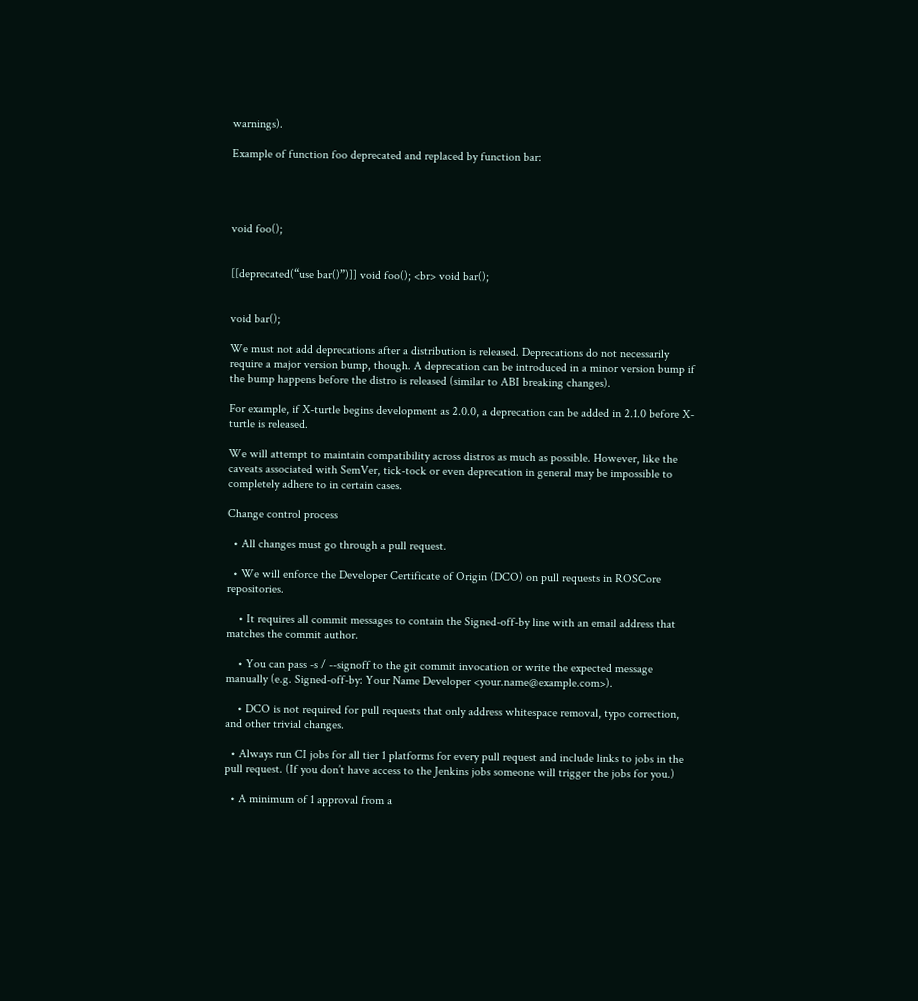warnings).

Example of function foo deprecated and replaced by function bar:




void foo();


[[deprecated(“use bar()”)]] void foo(); <br> void bar();


void bar();

We must not add deprecations after a distribution is released. Deprecations do not necessarily require a major version bump, though. A deprecation can be introduced in a minor version bump if the bump happens before the distro is released (similar to ABI breaking changes).

For example, if X-turtle begins development as 2.0.0, a deprecation can be added in 2.1.0 before X-turtle is released.

We will attempt to maintain compatibility across distros as much as possible. However, like the caveats associated with SemVer, tick-tock or even deprecation in general may be impossible to completely adhere to in certain cases.

Change control process

  • All changes must go through a pull request.

  • We will enforce the Developer Certificate of Origin (DCO) on pull requests in ROSCore repositories.

    • It requires all commit messages to contain the Signed-off-by line with an email address that matches the commit author.

    • You can pass -s / --signoff to the git commit invocation or write the expected message manually (e.g. Signed-off-by: Your Name Developer <your.name@example.com>).

    • DCO is not required for pull requests that only address whitespace removal, typo correction, and other trivial changes.

  • Always run CI jobs for all tier 1 platforms for every pull request and include links to jobs in the pull request. (If you don’t have access to the Jenkins jobs someone will trigger the jobs for you.)

  • A minimum of 1 approval from a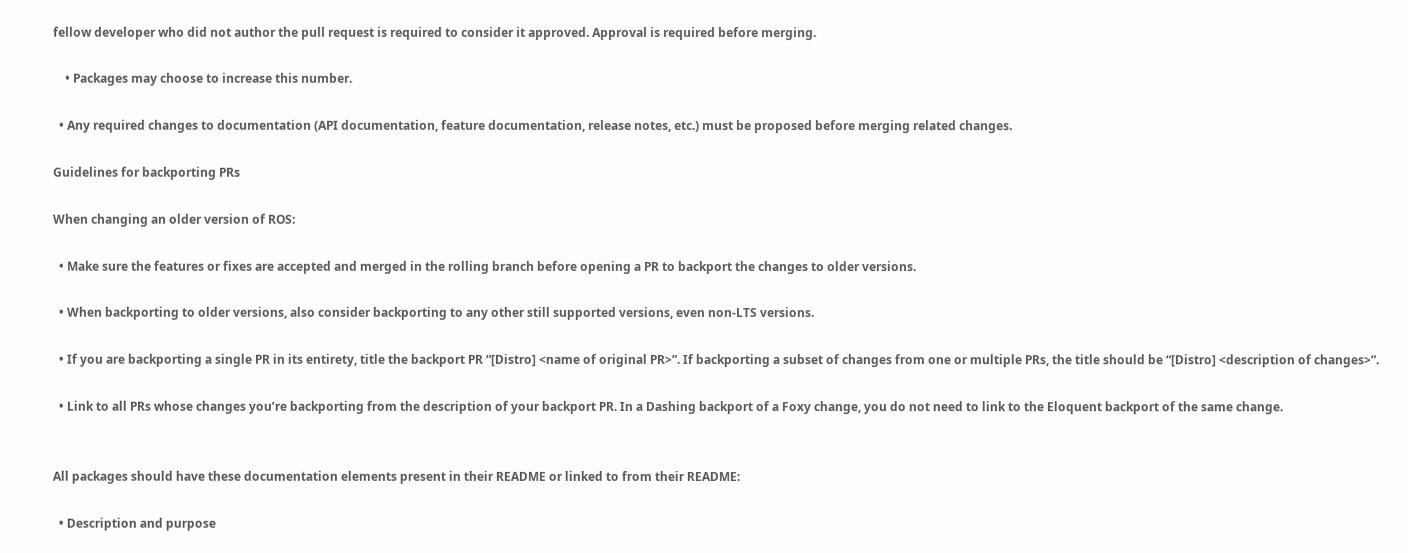fellow developer who did not author the pull request is required to consider it approved. Approval is required before merging.

    • Packages may choose to increase this number.

  • Any required changes to documentation (API documentation, feature documentation, release notes, etc.) must be proposed before merging related changes.

Guidelines for backporting PRs

When changing an older version of ROS:

  • Make sure the features or fixes are accepted and merged in the rolling branch before opening a PR to backport the changes to older versions.

  • When backporting to older versions, also consider backporting to any other still supported versions, even non-LTS versions.

  • If you are backporting a single PR in its entirety, title the backport PR “[Distro] <name of original PR>”. If backporting a subset of changes from one or multiple PRs, the title should be “[Distro] <description of changes>”.

  • Link to all PRs whose changes you’re backporting from the description of your backport PR. In a Dashing backport of a Foxy change, you do not need to link to the Eloquent backport of the same change.


All packages should have these documentation elements present in their README or linked to from their README:

  • Description and purpose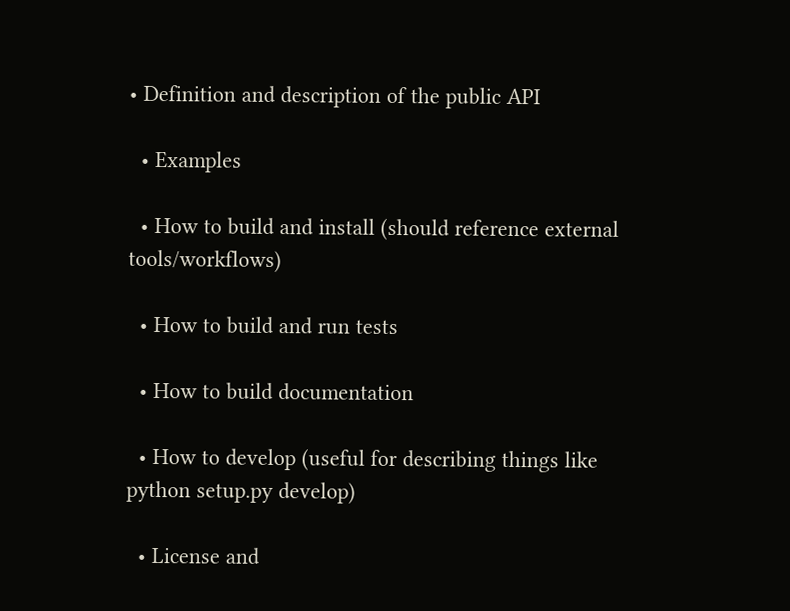• Definition and description of the public API

  • Examples

  • How to build and install (should reference external tools/workflows)

  • How to build and run tests

  • How to build documentation

  • How to develop (useful for describing things like python setup.py develop)

  • License and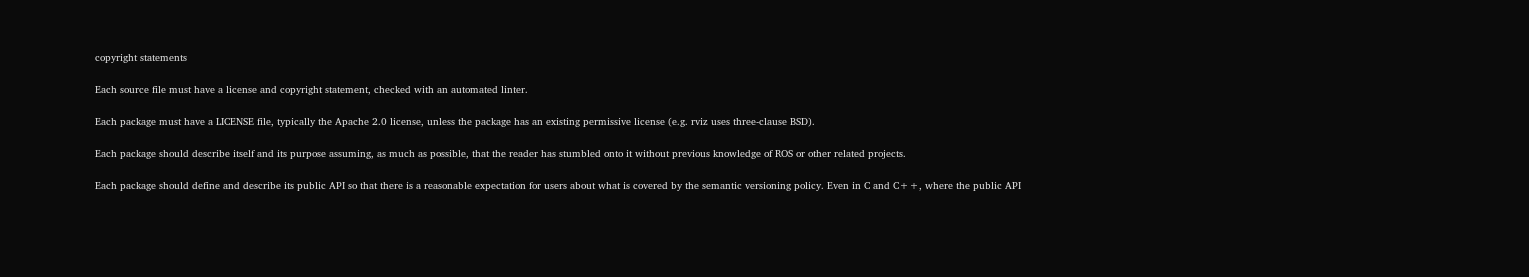copyright statements

Each source file must have a license and copyright statement, checked with an automated linter.

Each package must have a LICENSE file, typically the Apache 2.0 license, unless the package has an existing permissive license (e.g. rviz uses three-clause BSD).

Each package should describe itself and its purpose assuming, as much as possible, that the reader has stumbled onto it without previous knowledge of ROS or other related projects.

Each package should define and describe its public API so that there is a reasonable expectation for users about what is covered by the semantic versioning policy. Even in C and C++, where the public API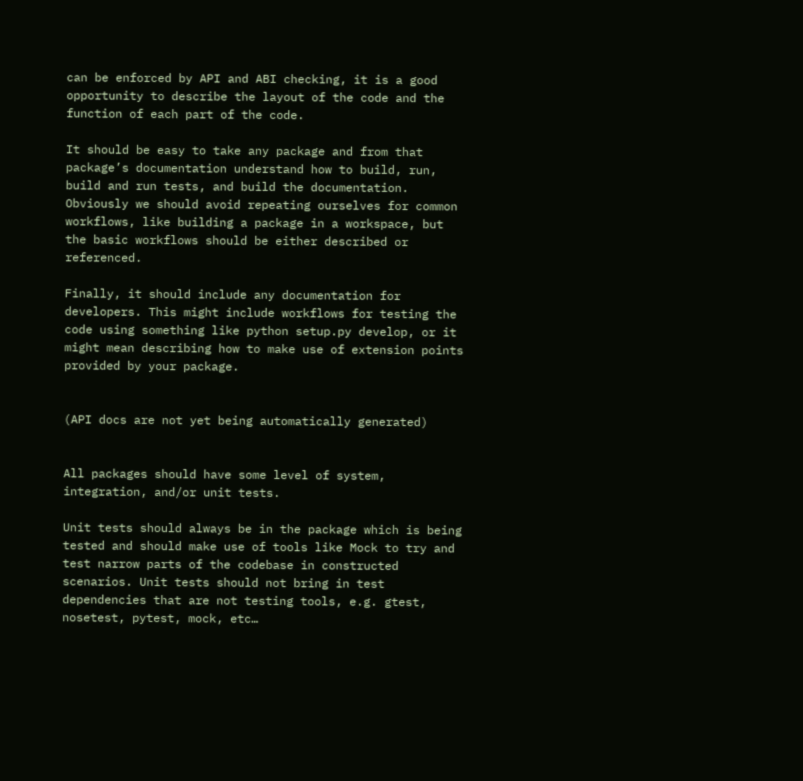can be enforced by API and ABI checking, it is a good opportunity to describe the layout of the code and the function of each part of the code.

It should be easy to take any package and from that package’s documentation understand how to build, run, build and run tests, and build the documentation. Obviously we should avoid repeating ourselves for common workflows, like building a package in a workspace, but the basic workflows should be either described or referenced.

Finally, it should include any documentation for developers. This might include workflows for testing the code using something like python setup.py develop, or it might mean describing how to make use of extension points provided by your package.


(API docs are not yet being automatically generated)


All packages should have some level of system, integration, and/or unit tests.

Unit tests should always be in the package which is being tested and should make use of tools like Mock to try and test narrow parts of the codebase in constructed scenarios. Unit tests should not bring in test dependencies that are not testing tools, e.g. gtest, nosetest, pytest, mock, etc…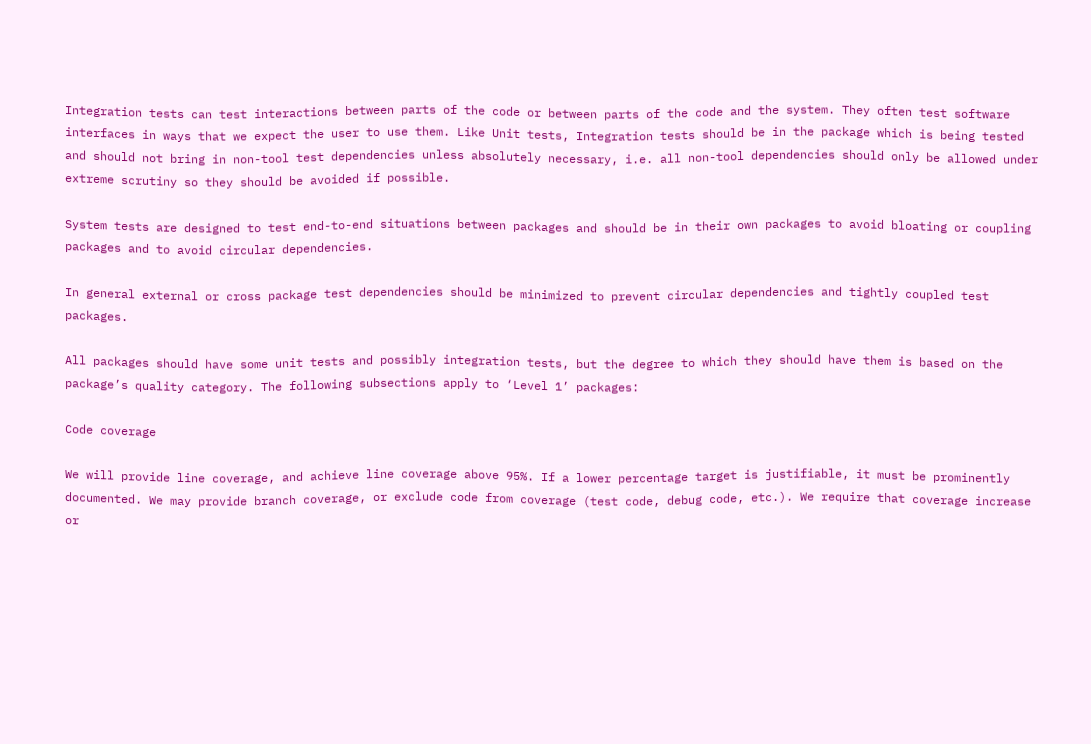Integration tests can test interactions between parts of the code or between parts of the code and the system. They often test software interfaces in ways that we expect the user to use them. Like Unit tests, Integration tests should be in the package which is being tested and should not bring in non-tool test dependencies unless absolutely necessary, i.e. all non-tool dependencies should only be allowed under extreme scrutiny so they should be avoided if possible.

System tests are designed to test end-to-end situations between packages and should be in their own packages to avoid bloating or coupling packages and to avoid circular dependencies.

In general external or cross package test dependencies should be minimized to prevent circular dependencies and tightly coupled test packages.

All packages should have some unit tests and possibly integration tests, but the degree to which they should have them is based on the package’s quality category. The following subsections apply to ‘Level 1’ packages:

Code coverage

We will provide line coverage, and achieve line coverage above 95%. If a lower percentage target is justifiable, it must be prominently documented. We may provide branch coverage, or exclude code from coverage (test code, debug code, etc.). We require that coverage increase or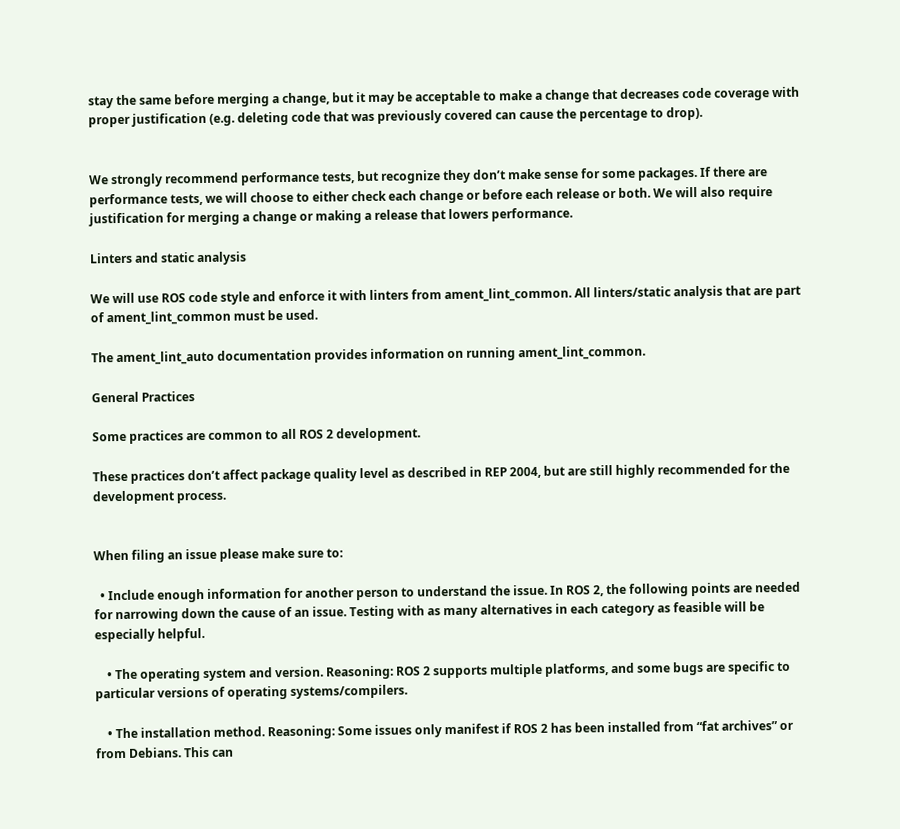stay the same before merging a change, but it may be acceptable to make a change that decreases code coverage with proper justification (e.g. deleting code that was previously covered can cause the percentage to drop).


We strongly recommend performance tests, but recognize they don’t make sense for some packages. If there are performance tests, we will choose to either check each change or before each release or both. We will also require justification for merging a change or making a release that lowers performance.

Linters and static analysis

We will use ROS code style and enforce it with linters from ament_lint_common. All linters/static analysis that are part of ament_lint_common must be used.

The ament_lint_auto documentation provides information on running ament_lint_common.

General Practices

Some practices are common to all ROS 2 development.

These practices don’t affect package quality level as described in REP 2004, but are still highly recommended for the development process.


When filing an issue please make sure to:

  • Include enough information for another person to understand the issue. In ROS 2, the following points are needed for narrowing down the cause of an issue. Testing with as many alternatives in each category as feasible will be especially helpful.

    • The operating system and version. Reasoning: ROS 2 supports multiple platforms, and some bugs are specific to particular versions of operating systems/compilers.

    • The installation method. Reasoning: Some issues only manifest if ROS 2 has been installed from “fat archives” or from Debians. This can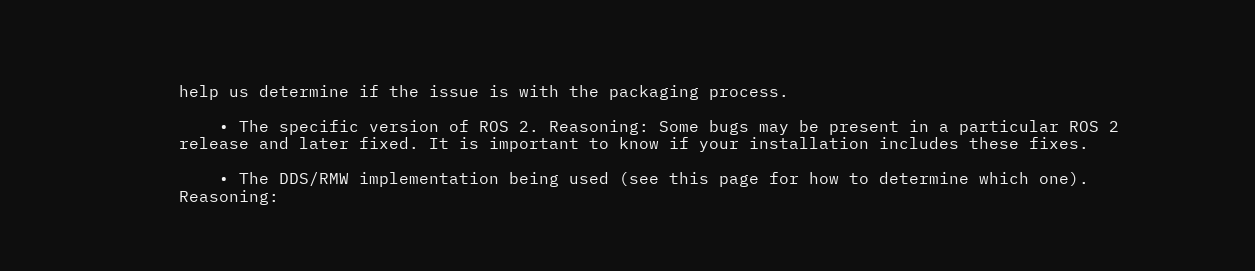help us determine if the issue is with the packaging process.

    • The specific version of ROS 2. Reasoning: Some bugs may be present in a particular ROS 2 release and later fixed. It is important to know if your installation includes these fixes.

    • The DDS/RMW implementation being used (see this page for how to determine which one). Reasoning: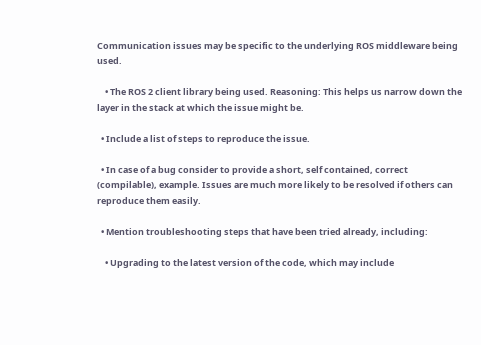Communication issues may be specific to the underlying ROS middleware being used.

    • The ROS 2 client library being used. Reasoning: This helps us narrow down the layer in the stack at which the issue might be.

  • Include a list of steps to reproduce the issue.

  • In case of a bug consider to provide a short, self contained, correct (compilable), example. Issues are much more likely to be resolved if others can reproduce them easily.

  • Mention troubleshooting steps that have been tried already, including:

    • Upgrading to the latest version of the code, which may include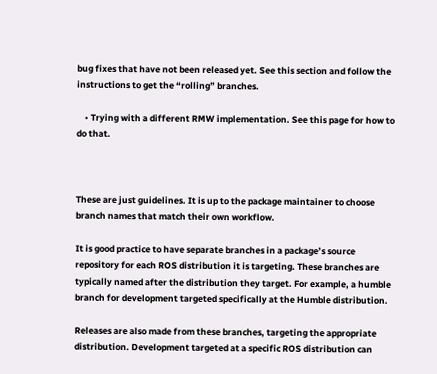bug fixes that have not been released yet. See this section and follow the instructions to get the “rolling” branches.

    • Trying with a different RMW implementation. See this page for how to do that.



These are just guidelines. It is up to the package maintainer to choose branch names that match their own workflow.

It is good practice to have separate branches in a package’s source repository for each ROS distribution it is targeting. These branches are typically named after the distribution they target. For example, a humble branch for development targeted specifically at the Humble distribution.

Releases are also made from these branches, targeting the appropriate distribution. Development targeted at a specific ROS distribution can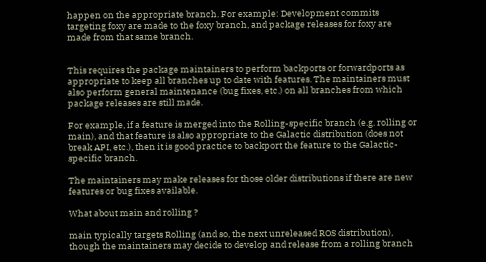happen on the appropriate branch. For example: Development commits targeting foxy are made to the foxy branch, and package releases for foxy are made from that same branch.


This requires the package maintainers to perform backports or forwardports as appropriate to keep all branches up to date with features. The maintainers must also perform general maintenance (bug fixes, etc.) on all branches from which package releases are still made.

For example, if a feature is merged into the Rolling-specific branch (e.g. rolling or main), and that feature is also appropriate to the Galactic distribution (does not break API, etc.), then it is good practice to backport the feature to the Galactic-specific branch.

The maintainers may make releases for those older distributions if there are new features or bug fixes available.

What about main and rolling ?

main typically targets Rolling (and so, the next unreleased ROS distribution), though the maintainers may decide to develop and release from a rolling branch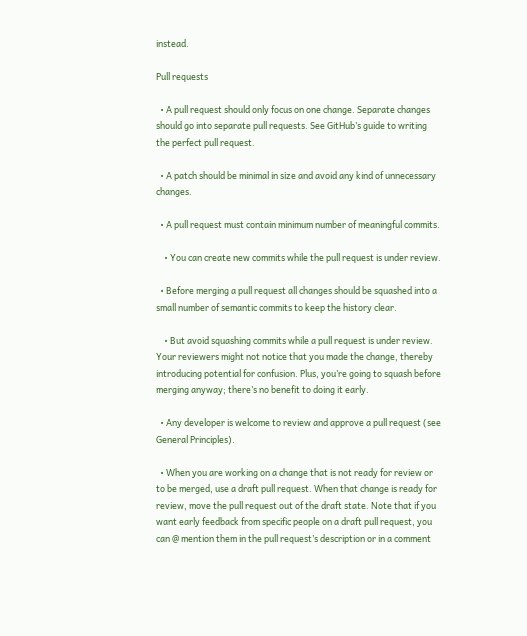instead.

Pull requests

  • A pull request should only focus on one change. Separate changes should go into separate pull requests. See GitHub’s guide to writing the perfect pull request.

  • A patch should be minimal in size and avoid any kind of unnecessary changes.

  • A pull request must contain minimum number of meaningful commits.

    • You can create new commits while the pull request is under review.

  • Before merging a pull request all changes should be squashed into a small number of semantic commits to keep the history clear.

    • But avoid squashing commits while a pull request is under review. Your reviewers might not notice that you made the change, thereby introducing potential for confusion. Plus, you’re going to squash before merging anyway; there’s no benefit to doing it early.

  • Any developer is welcome to review and approve a pull request (see General Principles).

  • When you are working on a change that is not ready for review or to be merged, use a draft pull request. When that change is ready for review, move the pull request out of the draft state. Note that if you want early feedback from specific people on a draft pull request, you can @ mention them in the pull request’s description or in a comment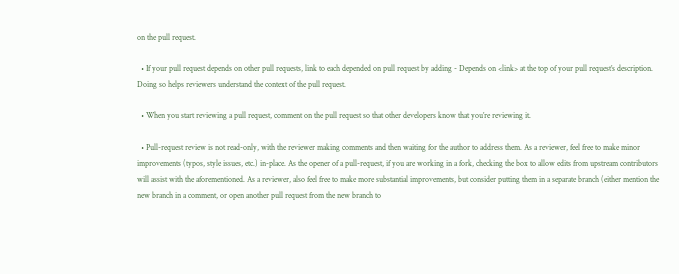on the pull request.

  • If your pull request depends on other pull requests, link to each depended on pull request by adding - Depends on <link> at the top of your pull request’s description. Doing so helps reviewers understand the context of the pull request.

  • When you start reviewing a pull request, comment on the pull request so that other developers know that you’re reviewing it.

  • Pull-request review is not read-only, with the reviewer making comments and then waiting for the author to address them. As a reviewer, feel free to make minor improvements (typos, style issues, etc.) in-place. As the opener of a pull-request, if you are working in a fork, checking the box to allow edits from upstream contributors will assist with the aforementioned. As a reviewer, also feel free to make more substantial improvements, but consider putting them in a separate branch (either mention the new branch in a comment, or open another pull request from the new branch to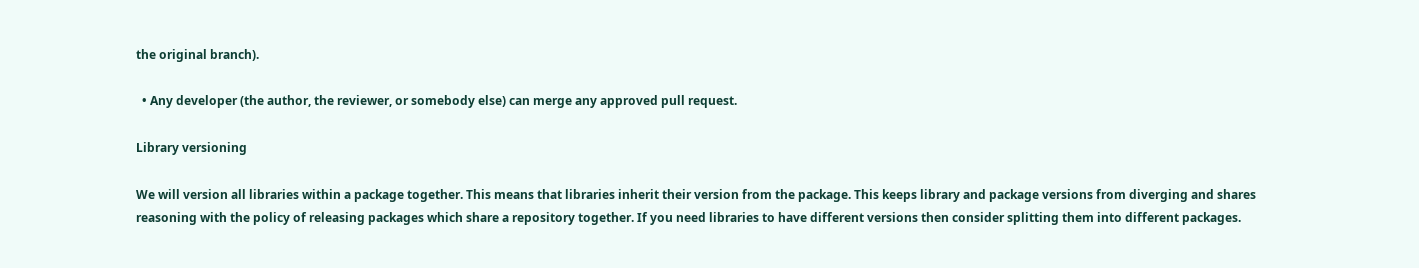the original branch).

  • Any developer (the author, the reviewer, or somebody else) can merge any approved pull request.

Library versioning

We will version all libraries within a package together. This means that libraries inherit their version from the package. This keeps library and package versions from diverging and shares reasoning with the policy of releasing packages which share a repository together. If you need libraries to have different versions then consider splitting them into different packages.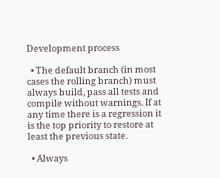Development process

  • The default branch (in most cases the rolling branch) must always build, pass all tests and compile without warnings. If at any time there is a regression it is the top priority to restore at least the previous state.

  • Always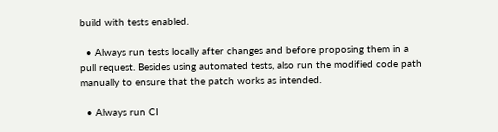build with tests enabled.

  • Always run tests locally after changes and before proposing them in a pull request. Besides using automated tests, also run the modified code path manually to ensure that the patch works as intended.

  • Always run CI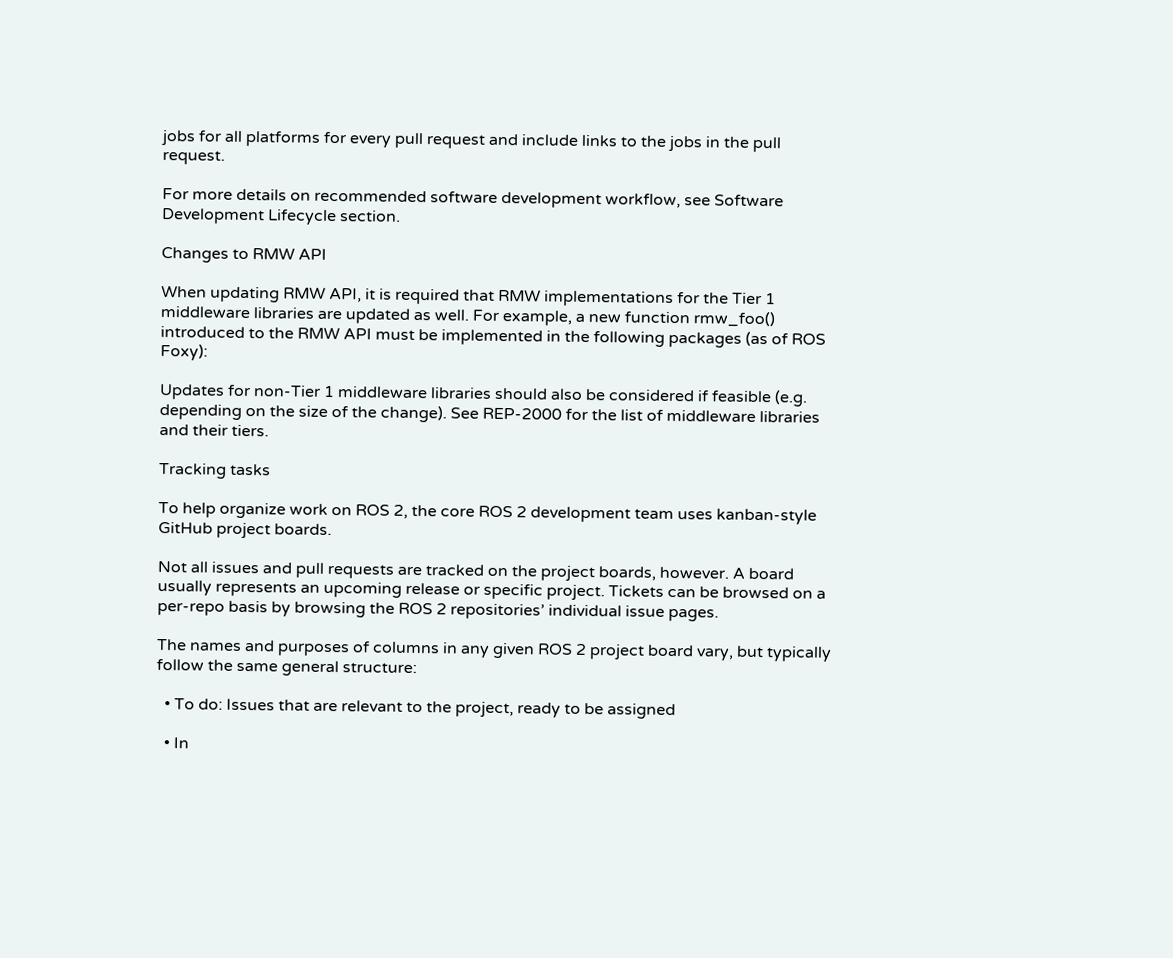jobs for all platforms for every pull request and include links to the jobs in the pull request.

For more details on recommended software development workflow, see Software Development Lifecycle section.

Changes to RMW API

When updating RMW API, it is required that RMW implementations for the Tier 1 middleware libraries are updated as well. For example, a new function rmw_foo() introduced to the RMW API must be implemented in the following packages (as of ROS Foxy):

Updates for non-Tier 1 middleware libraries should also be considered if feasible (e.g. depending on the size of the change). See REP-2000 for the list of middleware libraries and their tiers.

Tracking tasks

To help organize work on ROS 2, the core ROS 2 development team uses kanban-style GitHub project boards.

Not all issues and pull requests are tracked on the project boards, however. A board usually represents an upcoming release or specific project. Tickets can be browsed on a per-repo basis by browsing the ROS 2 repositories’ individual issue pages.

The names and purposes of columns in any given ROS 2 project board vary, but typically follow the same general structure:

  • To do: Issues that are relevant to the project, ready to be assigned

  • In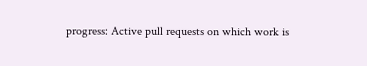progress: Active pull requests on which work is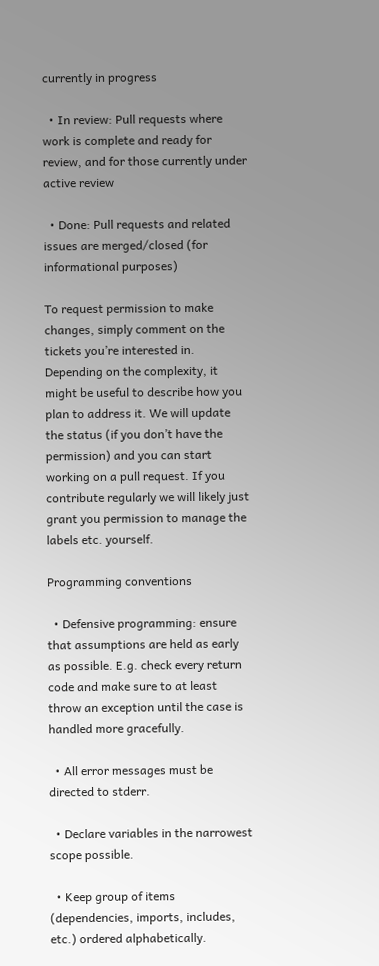currently in progress

  • In review: Pull requests where work is complete and ready for review, and for those currently under active review

  • Done: Pull requests and related issues are merged/closed (for informational purposes)

To request permission to make changes, simply comment on the tickets you’re interested in. Depending on the complexity, it might be useful to describe how you plan to address it. We will update the status (if you don’t have the permission) and you can start working on a pull request. If you contribute regularly we will likely just grant you permission to manage the labels etc. yourself.

Programming conventions

  • Defensive programming: ensure that assumptions are held as early as possible. E.g. check every return code and make sure to at least throw an exception until the case is handled more gracefully.

  • All error messages must be directed to stderr.

  • Declare variables in the narrowest scope possible.

  • Keep group of items (dependencies, imports, includes, etc.) ordered alphabetically.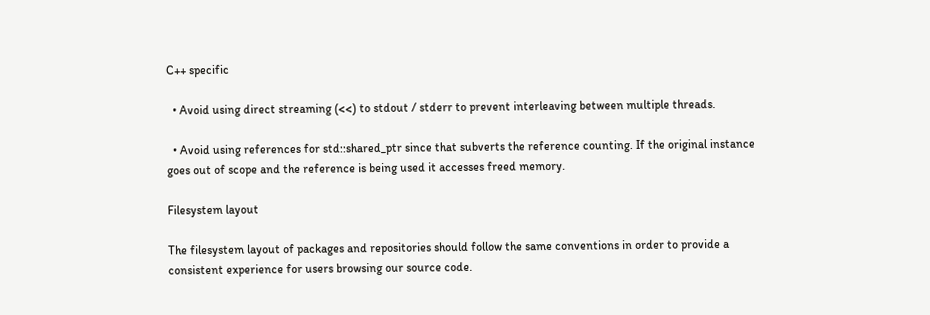C++ specific

  • Avoid using direct streaming (<<) to stdout / stderr to prevent interleaving between multiple threads.

  • Avoid using references for std::shared_ptr since that subverts the reference counting. If the original instance goes out of scope and the reference is being used it accesses freed memory.

Filesystem layout

The filesystem layout of packages and repositories should follow the same conventions in order to provide a consistent experience for users browsing our source code.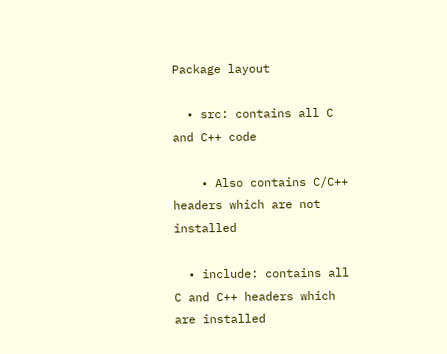Package layout

  • src: contains all C and C++ code

    • Also contains C/C++ headers which are not installed

  • include: contains all C and C++ headers which are installed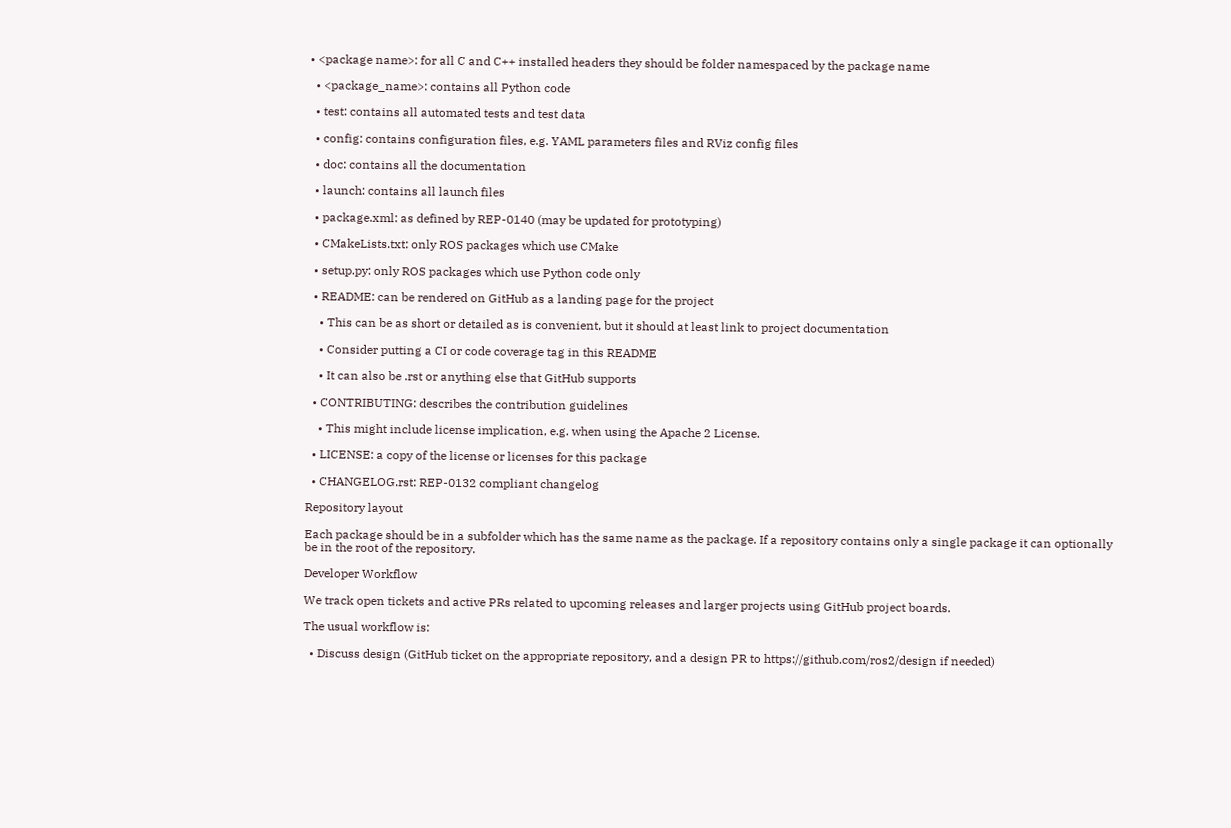• <package name>: for all C and C++ installed headers they should be folder namespaced by the package name

  • <package_name>: contains all Python code

  • test: contains all automated tests and test data

  • config: contains configuration files, e.g. YAML parameters files and RViz config files

  • doc: contains all the documentation

  • launch: contains all launch files

  • package.xml: as defined by REP-0140 (may be updated for prototyping)

  • CMakeLists.txt: only ROS packages which use CMake

  • setup.py: only ROS packages which use Python code only

  • README: can be rendered on GitHub as a landing page for the project

    • This can be as short or detailed as is convenient, but it should at least link to project documentation

    • Consider putting a CI or code coverage tag in this README

    • It can also be .rst or anything else that GitHub supports

  • CONTRIBUTING: describes the contribution guidelines

    • This might include license implication, e.g. when using the Apache 2 License.

  • LICENSE: a copy of the license or licenses for this package

  • CHANGELOG.rst: REP-0132 compliant changelog

Repository layout

Each package should be in a subfolder which has the same name as the package. If a repository contains only a single package it can optionally be in the root of the repository.

Developer Workflow

We track open tickets and active PRs related to upcoming releases and larger projects using GitHub project boards.

The usual workflow is:

  • Discuss design (GitHub ticket on the appropriate repository, and a design PR to https://github.com/ros2/design if needed)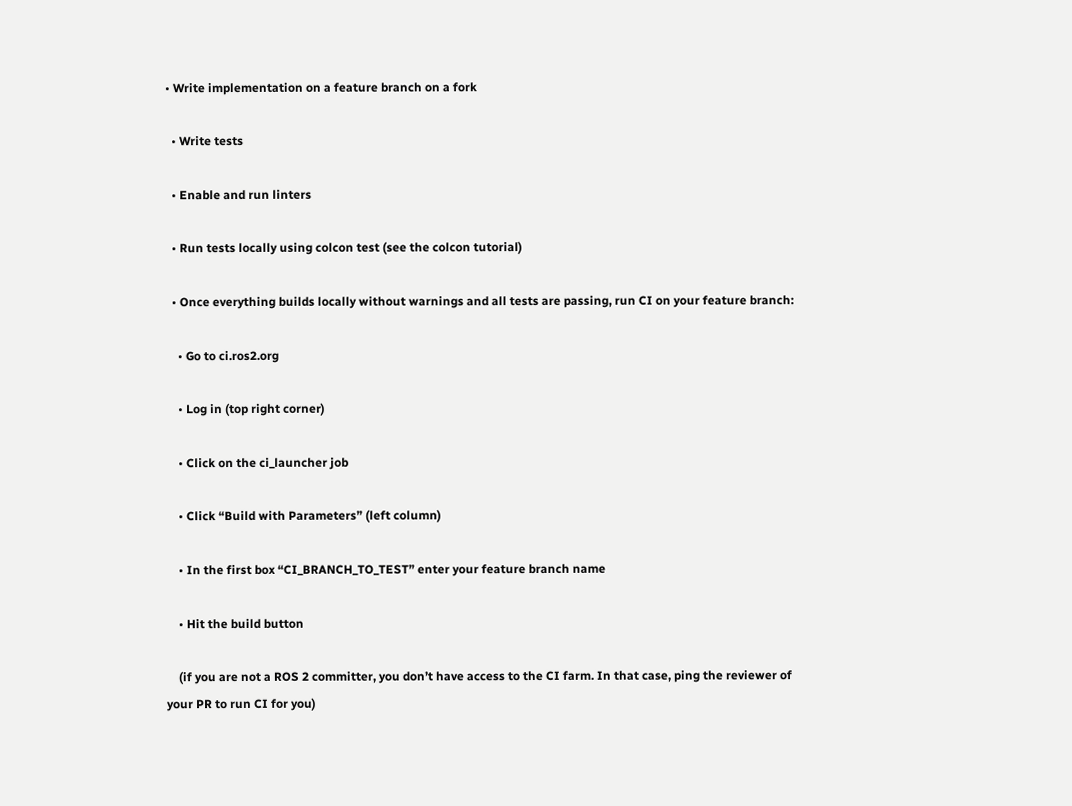• Write implementation on a feature branch on a fork

  • Write tests

  • Enable and run linters

  • Run tests locally using colcon test (see the colcon tutorial)

  • Once everything builds locally without warnings and all tests are passing, run CI on your feature branch:

    • Go to ci.ros2.org

    • Log in (top right corner)

    • Click on the ci_launcher job

    • Click “Build with Parameters” (left column)

    • In the first box “CI_BRANCH_TO_TEST” enter your feature branch name

    • Hit the build button

    (if you are not a ROS 2 committer, you don’t have access to the CI farm. In that case, ping the reviewer of your PR to run CI for you)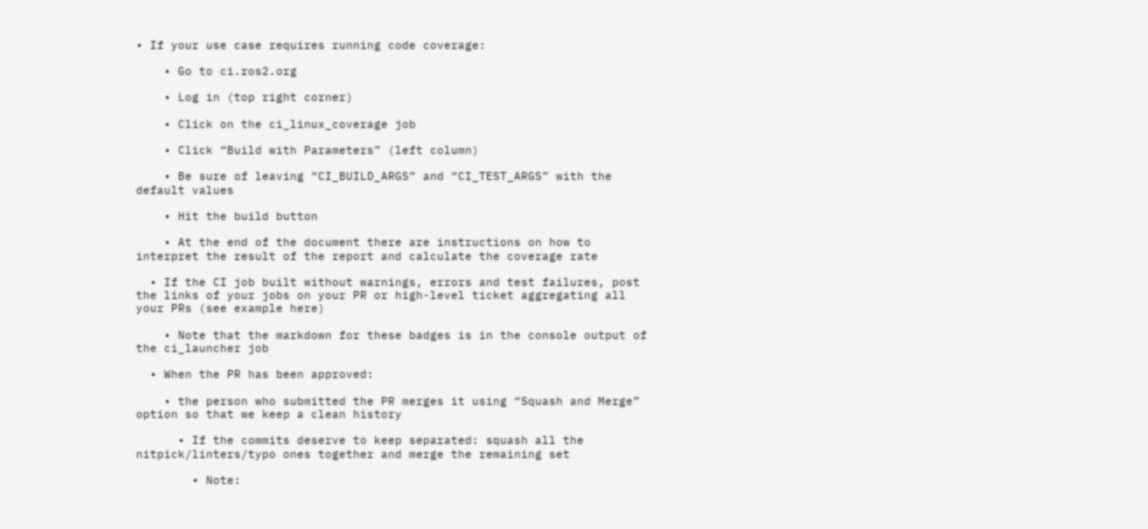• If your use case requires running code coverage:

    • Go to ci.ros2.org

    • Log in (top right corner)

    • Click on the ci_linux_coverage job

    • Click “Build with Parameters” (left column)

    • Be sure of leaving “CI_BUILD_ARGS” and “CI_TEST_ARGS” with the default values

    • Hit the build button

    • At the end of the document there are instructions on how to interpret the result of the report and calculate the coverage rate

  • If the CI job built without warnings, errors and test failures, post the links of your jobs on your PR or high-level ticket aggregating all your PRs (see example here)

    • Note that the markdown for these badges is in the console output of the ci_launcher job

  • When the PR has been approved:

    • the person who submitted the PR merges it using “Squash and Merge” option so that we keep a clean history

      • If the commits deserve to keep separated: squash all the nitpick/linters/typo ones together and merge the remaining set

        • Note: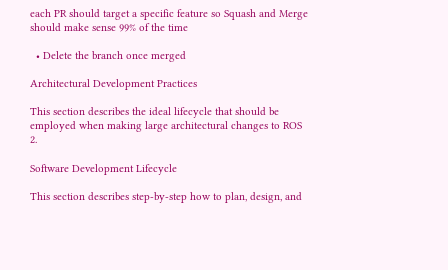each PR should target a specific feature so Squash and Merge should make sense 99% of the time

  • Delete the branch once merged

Architectural Development Practices

This section describes the ideal lifecycle that should be employed when making large architectural changes to ROS 2.

Software Development Lifecycle

This section describes step-by-step how to plan, design, and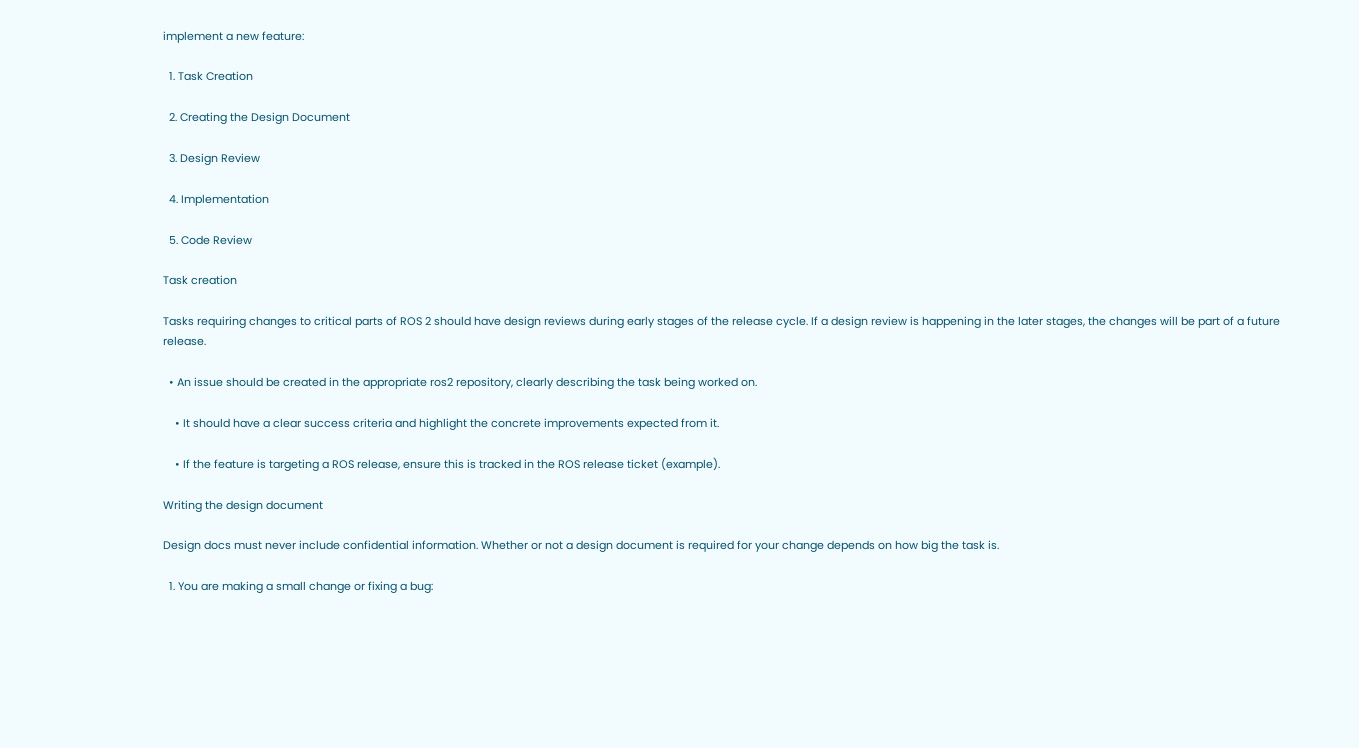implement a new feature:

  1. Task Creation

  2. Creating the Design Document

  3. Design Review

  4. Implementation

  5. Code Review

Task creation

Tasks requiring changes to critical parts of ROS 2 should have design reviews during early stages of the release cycle. If a design review is happening in the later stages, the changes will be part of a future release.

  • An issue should be created in the appropriate ros2 repository, clearly describing the task being worked on.

    • It should have a clear success criteria and highlight the concrete improvements expected from it.

    • If the feature is targeting a ROS release, ensure this is tracked in the ROS release ticket (example).

Writing the design document

Design docs must never include confidential information. Whether or not a design document is required for your change depends on how big the task is.

  1. You are making a small change or fixing a bug: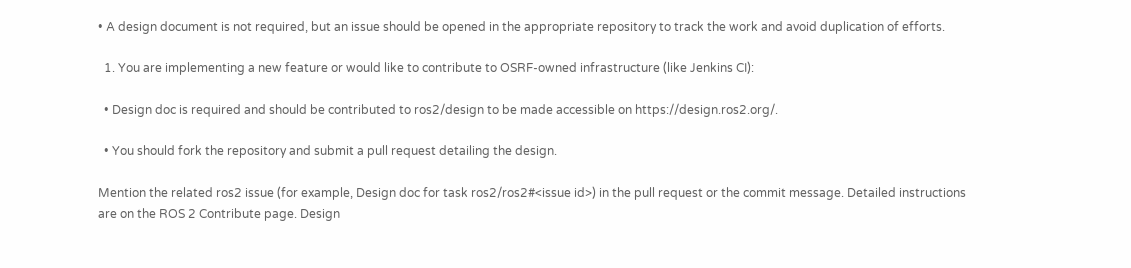• A design document is not required, but an issue should be opened in the appropriate repository to track the work and avoid duplication of efforts.

  1. You are implementing a new feature or would like to contribute to OSRF-owned infrastructure (like Jenkins CI):

  • Design doc is required and should be contributed to ros2/design to be made accessible on https://design.ros2.org/.

  • You should fork the repository and submit a pull request detailing the design.

Mention the related ros2 issue (for example, Design doc for task ros2/ros2#<issue id>) in the pull request or the commit message. Detailed instructions are on the ROS 2 Contribute page. Design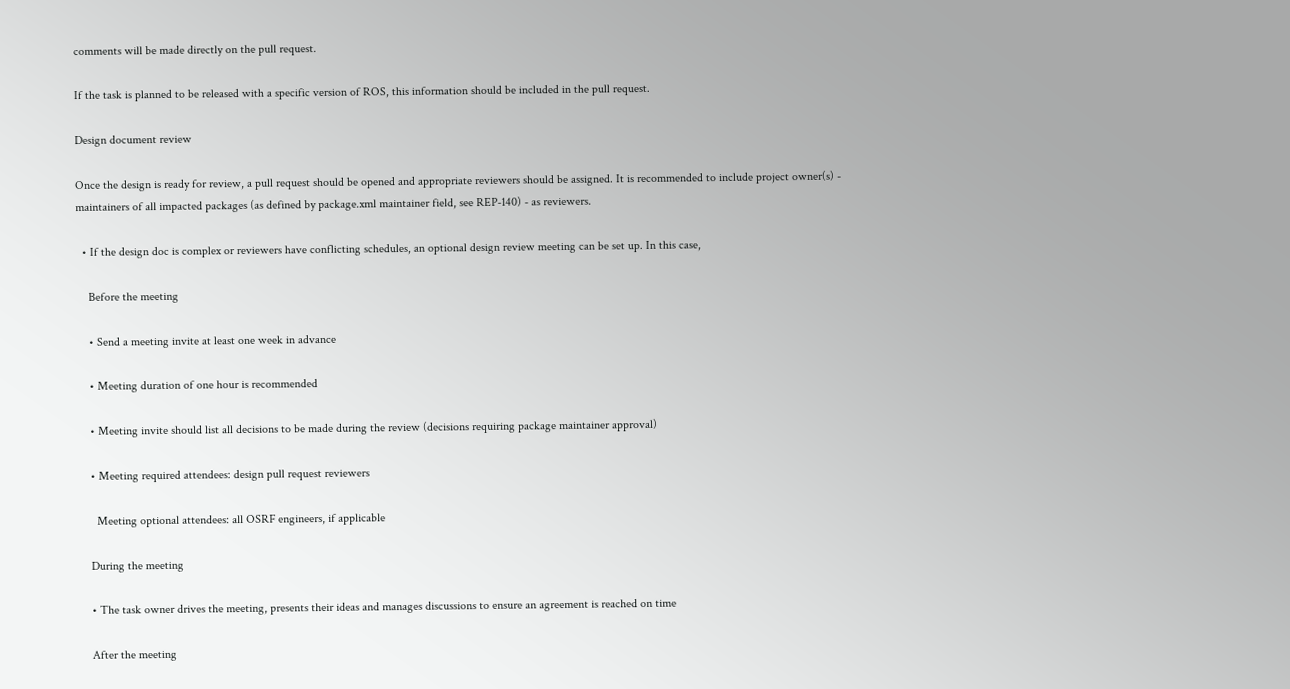comments will be made directly on the pull request.

If the task is planned to be released with a specific version of ROS, this information should be included in the pull request.

Design document review

Once the design is ready for review, a pull request should be opened and appropriate reviewers should be assigned. It is recommended to include project owner(s) - maintainers of all impacted packages (as defined by package.xml maintainer field, see REP-140) - as reviewers.

  • If the design doc is complex or reviewers have conflicting schedules, an optional design review meeting can be set up. In this case,

    Before the meeting

    • Send a meeting invite at least one week in advance

    • Meeting duration of one hour is recommended

    • Meeting invite should list all decisions to be made during the review (decisions requiring package maintainer approval)

    • Meeting required attendees: design pull request reviewers

      Meeting optional attendees: all OSRF engineers, if applicable

    During the meeting

    • The task owner drives the meeting, presents their ideas and manages discussions to ensure an agreement is reached on time

    After the meeting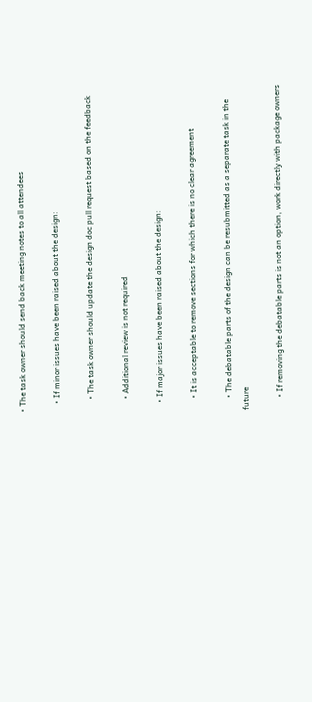• The task owner should send back meeting notes to all attendees

    • If minor issues have been raised about the design:

      • The task owner should update the design doc pull request based on the feedback

      • Additional review is not required

    • If major issues have been raised about the design:

      • It is acceptable to remove sections for which there is no clear agreement

      • The debatable parts of the design can be resubmitted as a separate task in the future

      • If removing the debatable parts is not an option, work directly with package owners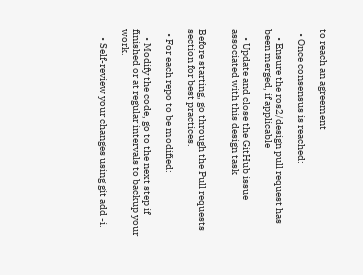to reach an agreement

  • Once consensus is reached:

    • Ensure the ros2/design pull request has been merged, if applicable

    • Update and close the GitHub issue associated with this design task


Before starting, go through the Pull requests section for best practices.

  • For each repo to be modified:

    • Modify the code, go to the next step if finished or at regular intervals to backup your work.

    • Self-review your changes using git add -i.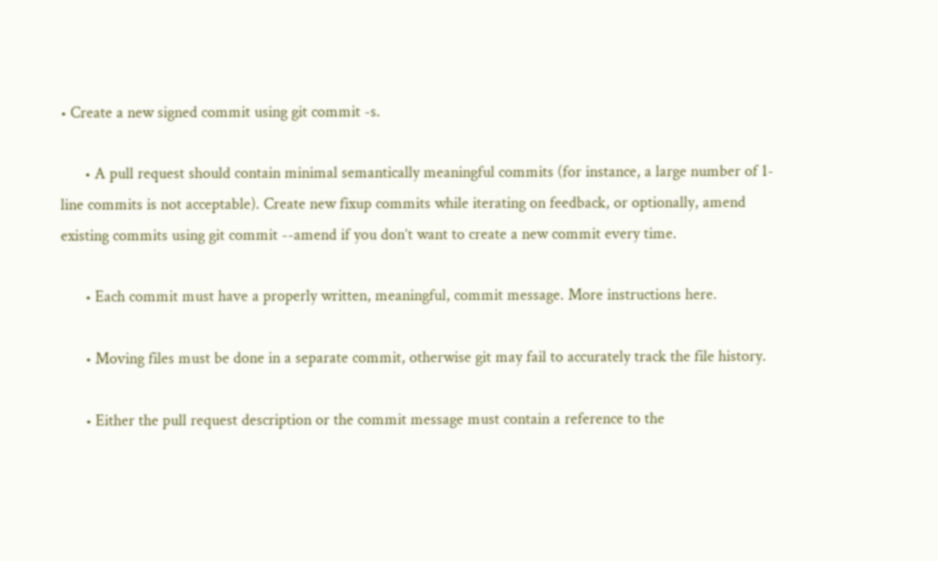• Create a new signed commit using git commit -s.

      • A pull request should contain minimal semantically meaningful commits (for instance, a large number of 1-line commits is not acceptable). Create new fixup commits while iterating on feedback, or optionally, amend existing commits using git commit --amend if you don’t want to create a new commit every time.

      • Each commit must have a properly written, meaningful, commit message. More instructions here.

      • Moving files must be done in a separate commit, otherwise git may fail to accurately track the file history.

      • Either the pull request description or the commit message must contain a reference to the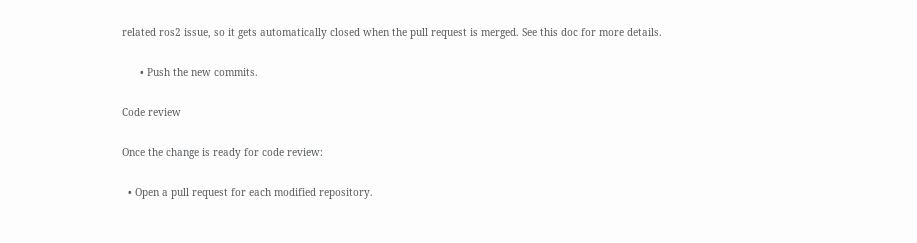related ros2 issue, so it gets automatically closed when the pull request is merged. See this doc for more details.

      • Push the new commits.

Code review

Once the change is ready for code review:

  • Open a pull request for each modified repository.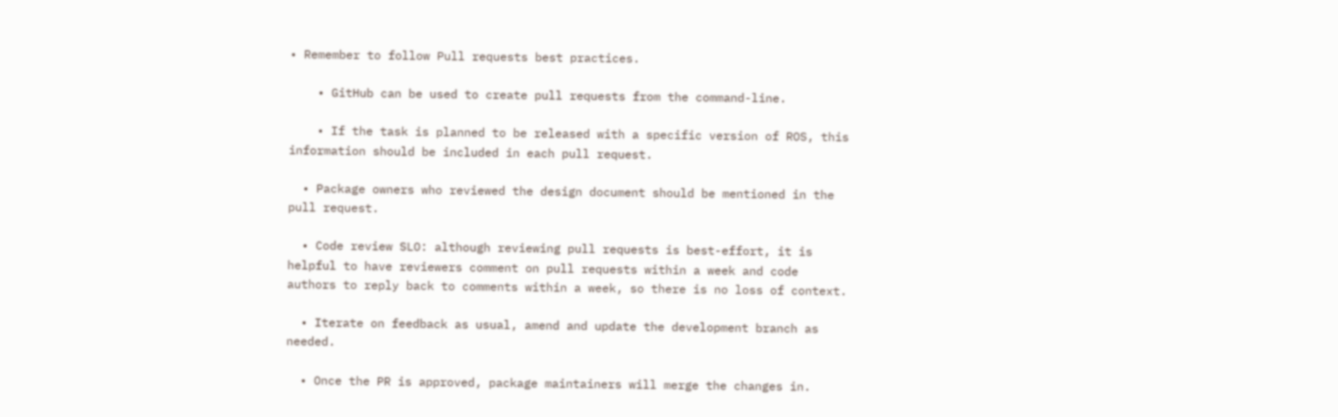• Remember to follow Pull requests best practices.

    • GitHub can be used to create pull requests from the command-line.

    • If the task is planned to be released with a specific version of ROS, this information should be included in each pull request.

  • Package owners who reviewed the design document should be mentioned in the pull request.

  • Code review SLO: although reviewing pull requests is best-effort, it is helpful to have reviewers comment on pull requests within a week and code authors to reply back to comments within a week, so there is no loss of context.

  • Iterate on feedback as usual, amend and update the development branch as needed.

  • Once the PR is approved, package maintainers will merge the changes in.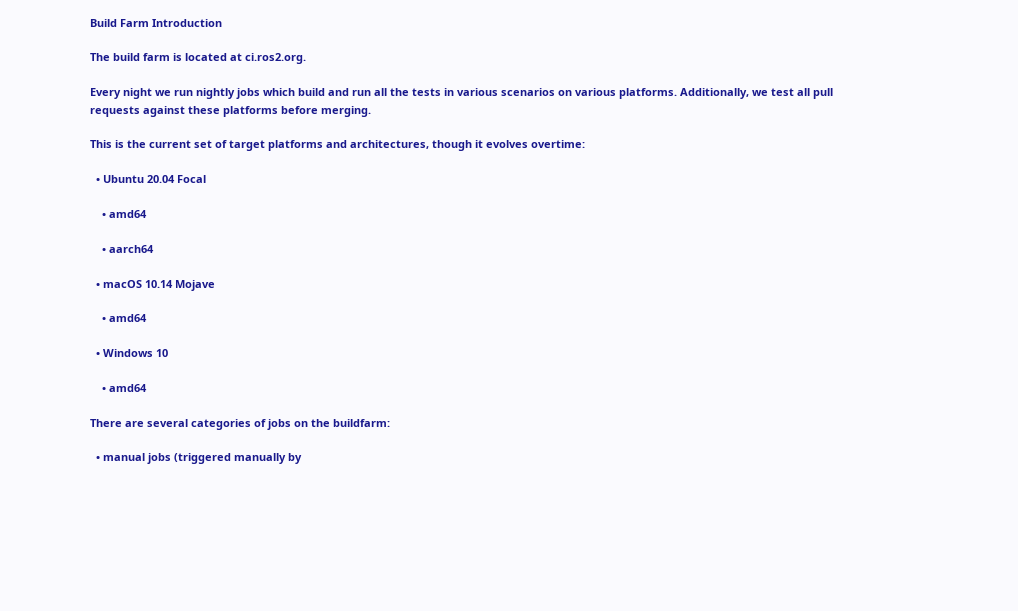Build Farm Introduction

The build farm is located at ci.ros2.org.

Every night we run nightly jobs which build and run all the tests in various scenarios on various platforms. Additionally, we test all pull requests against these platforms before merging.

This is the current set of target platforms and architectures, though it evolves overtime:

  • Ubuntu 20.04 Focal

    • amd64

    • aarch64

  • macOS 10.14 Mojave

    • amd64

  • Windows 10

    • amd64

There are several categories of jobs on the buildfarm:

  • manual jobs (triggered manually by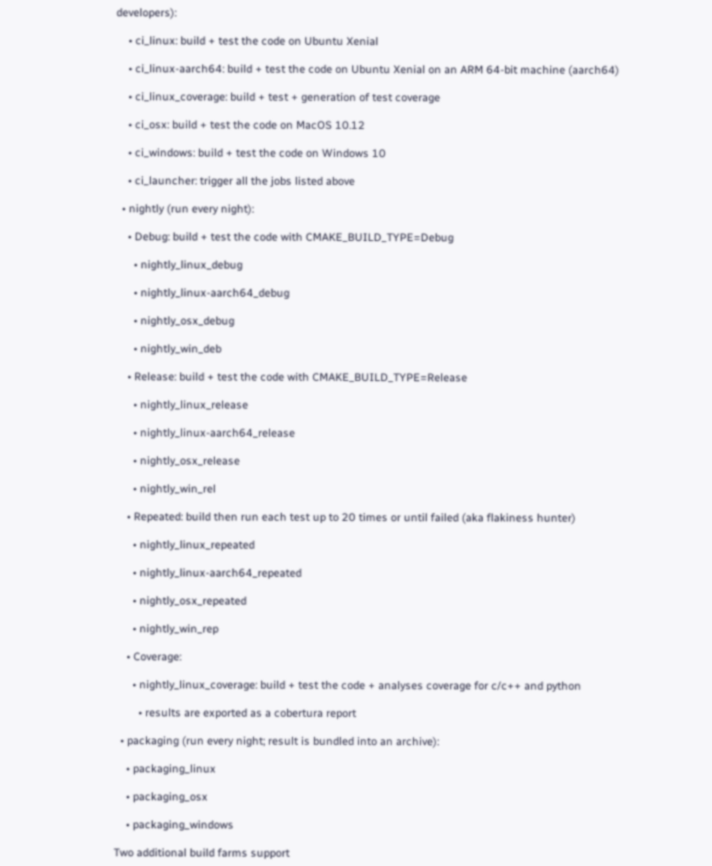developers):

    • ci_linux: build + test the code on Ubuntu Xenial

    • ci_linux-aarch64: build + test the code on Ubuntu Xenial on an ARM 64-bit machine (aarch64)

    • ci_linux_coverage: build + test + generation of test coverage

    • ci_osx: build + test the code on MacOS 10.12

    • ci_windows: build + test the code on Windows 10

    • ci_launcher: trigger all the jobs listed above

  • nightly (run every night):

    • Debug: build + test the code with CMAKE_BUILD_TYPE=Debug

      • nightly_linux_debug

      • nightly_linux-aarch64_debug

      • nightly_osx_debug

      • nightly_win_deb

    • Release: build + test the code with CMAKE_BUILD_TYPE=Release

      • nightly_linux_release

      • nightly_linux-aarch64_release

      • nightly_osx_release

      • nightly_win_rel

    • Repeated: build then run each test up to 20 times or until failed (aka flakiness hunter)

      • nightly_linux_repeated

      • nightly_linux-aarch64_repeated

      • nightly_osx_repeated

      • nightly_win_rep

    • Coverage:

      • nightly_linux_coverage: build + test the code + analyses coverage for c/c++ and python

        • results are exported as a cobertura report

  • packaging (run every night; result is bundled into an archive):

    • packaging_linux

    • packaging_osx

    • packaging_windows

Two additional build farms support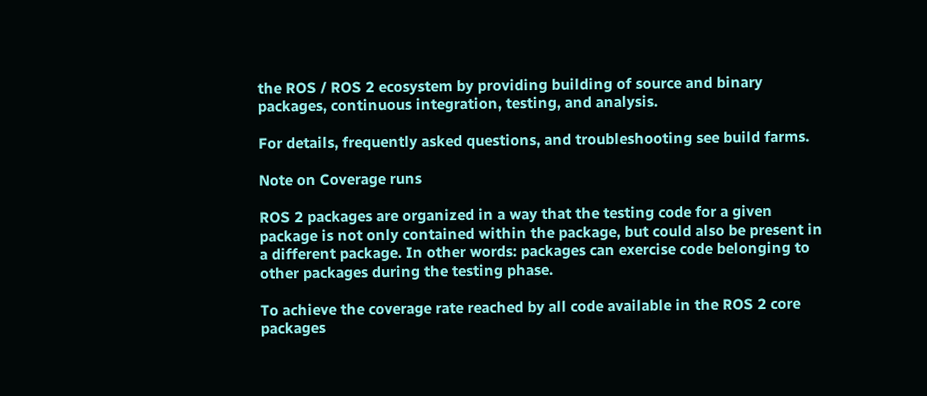the ROS / ROS 2 ecosystem by providing building of source and binary packages, continuous integration, testing, and analysis.

For details, frequently asked questions, and troubleshooting see build farms.

Note on Coverage runs

ROS 2 packages are organized in a way that the testing code for a given package is not only contained within the package, but could also be present in a different package. In other words: packages can exercise code belonging to other packages during the testing phase.

To achieve the coverage rate reached by all code available in the ROS 2 core packages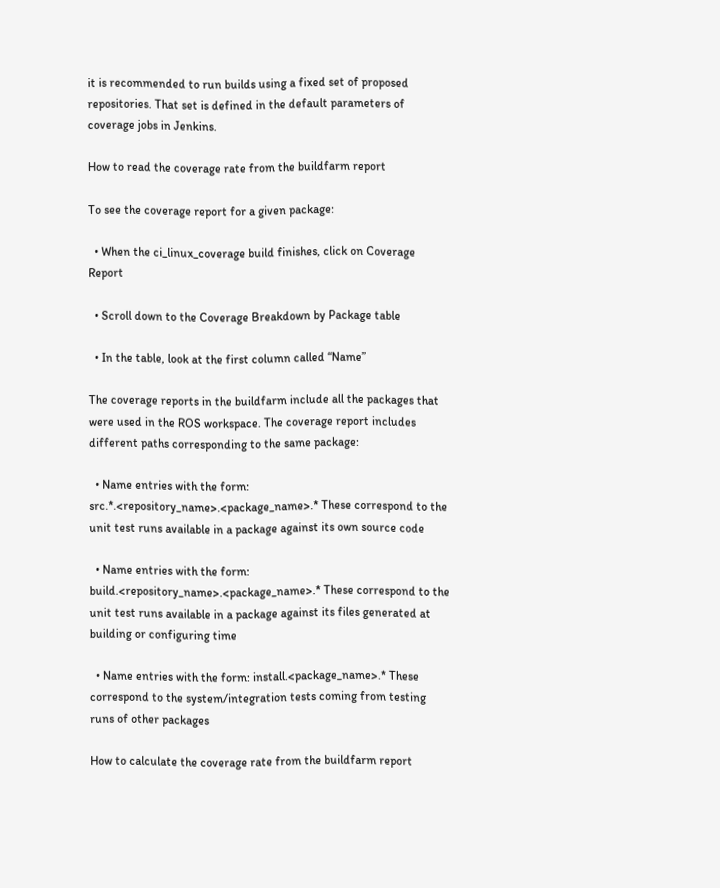it is recommended to run builds using a fixed set of proposed repositories. That set is defined in the default parameters of coverage jobs in Jenkins.

How to read the coverage rate from the buildfarm report

To see the coverage report for a given package:

  • When the ci_linux_coverage build finishes, click on Coverage Report

  • Scroll down to the Coverage Breakdown by Package table

  • In the table, look at the first column called “Name”

The coverage reports in the buildfarm include all the packages that were used in the ROS workspace. The coverage report includes different paths corresponding to the same package:

  • Name entries with the form: src.*.<repository_name>.<package_name>.* These correspond to the unit test runs available in a package against its own source code

  • Name entries with the form: build.<repository_name>.<package_name>.* These correspond to the unit test runs available in a package against its files generated at building or configuring time

  • Name entries with the form: install.<package_name>.* These correspond to the system/integration tests coming from testing runs of other packages

How to calculate the coverage rate from the buildfarm report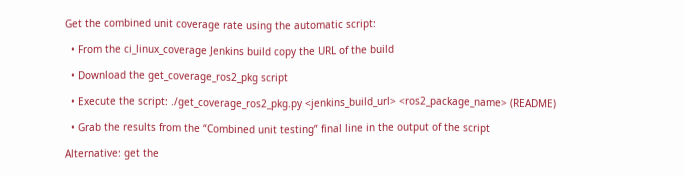Get the combined unit coverage rate using the automatic script:

  • From the ci_linux_coverage Jenkins build copy the URL of the build

  • Download the get_coverage_ros2_pkg script

  • Execute the script: ./get_coverage_ros2_pkg.py <jenkins_build_url> <ros2_package_name> (README)

  • Grab the results from the “Combined unit testing” final line in the output of the script

Alternative: get the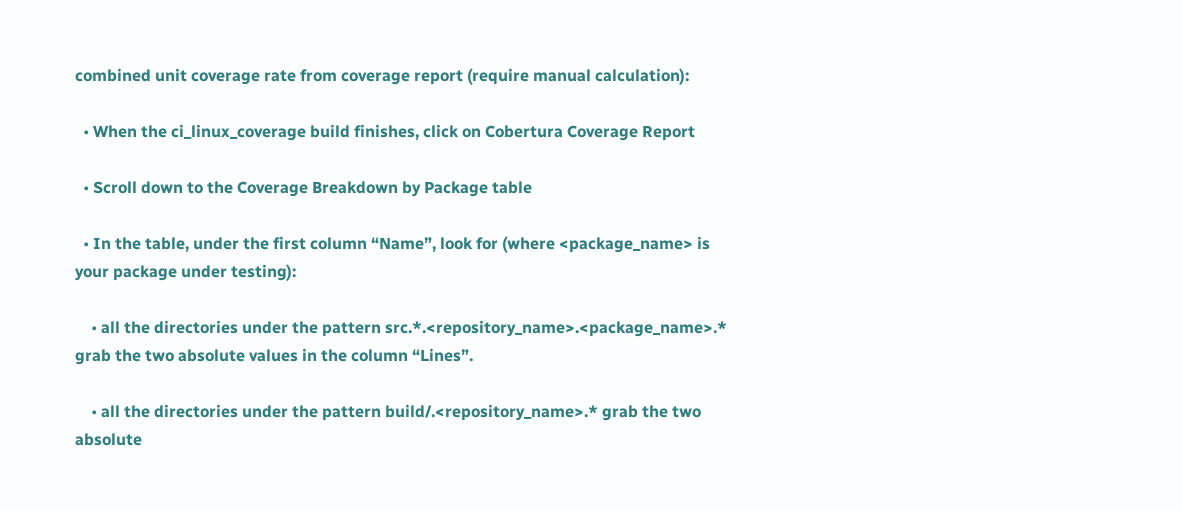combined unit coverage rate from coverage report (require manual calculation):

  • When the ci_linux_coverage build finishes, click on Cobertura Coverage Report

  • Scroll down to the Coverage Breakdown by Package table

  • In the table, under the first column “Name”, look for (where <package_name> is your package under testing):

    • all the directories under the pattern src.*.<repository_name>.<package_name>.* grab the two absolute values in the column “Lines”.

    • all the directories under the pattern build/.<repository_name>.* grab the two absolute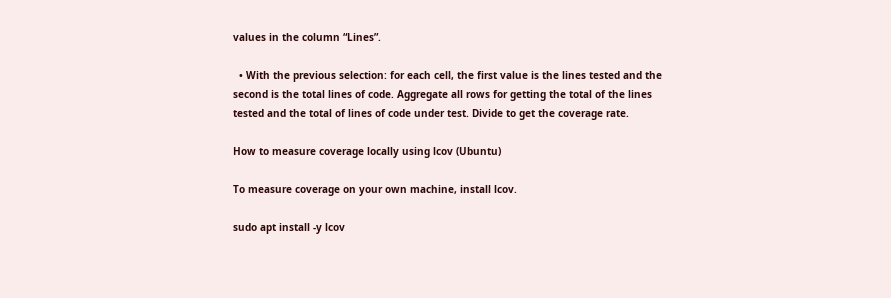values in the column “Lines”.

  • With the previous selection: for each cell, the first value is the lines tested and the second is the total lines of code. Aggregate all rows for getting the total of the lines tested and the total of lines of code under test. Divide to get the coverage rate.

How to measure coverage locally using lcov (Ubuntu)

To measure coverage on your own machine, install lcov.

sudo apt install -y lcov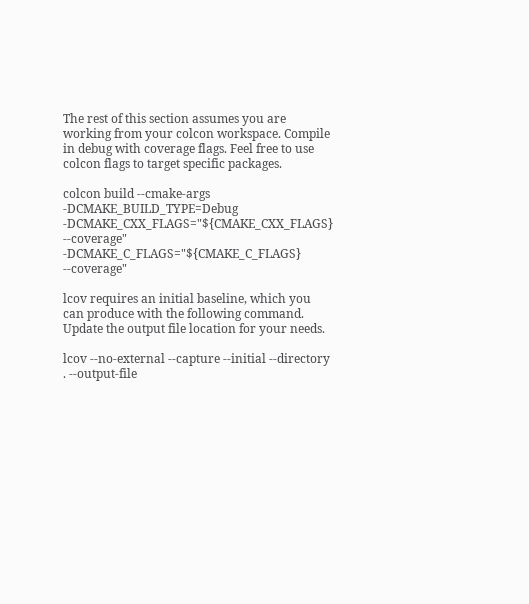The rest of this section assumes you are working from your colcon workspace. Compile in debug with coverage flags. Feel free to use colcon flags to target specific packages.

colcon build --cmake-args -DCMAKE_BUILD_TYPE=Debug -DCMAKE_CXX_FLAGS="${CMAKE_CXX_FLAGS} --coverage" -DCMAKE_C_FLAGS="${CMAKE_C_FLAGS} --coverage"

lcov requires an initial baseline, which you can produce with the following command. Update the output file location for your needs.

lcov --no-external --capture --initial --directory . --output-file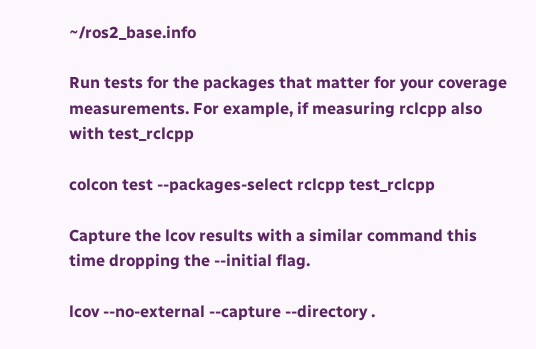~/ros2_base.info

Run tests for the packages that matter for your coverage measurements. For example, if measuring rclcpp also with test_rclcpp

colcon test --packages-select rclcpp test_rclcpp

Capture the lcov results with a similar command this time dropping the --initial flag.

lcov --no-external --capture --directory .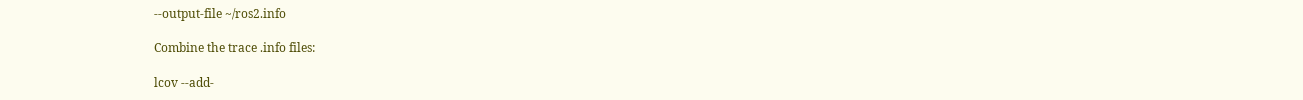--output-file ~/ros2.info

Combine the trace .info files:

lcov --add-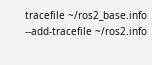tracefile ~/ros2_base.info --add-tracefile ~/ros2.info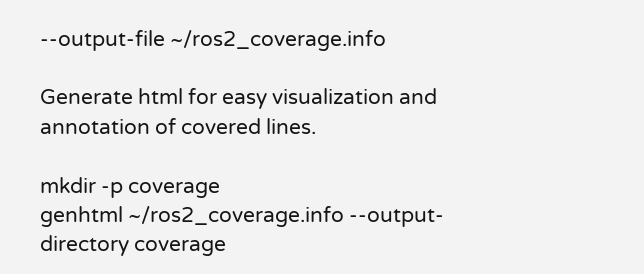--output-file ~/ros2_coverage.info

Generate html for easy visualization and annotation of covered lines.

mkdir -p coverage
genhtml ~/ros2_coverage.info --output-directory coverage